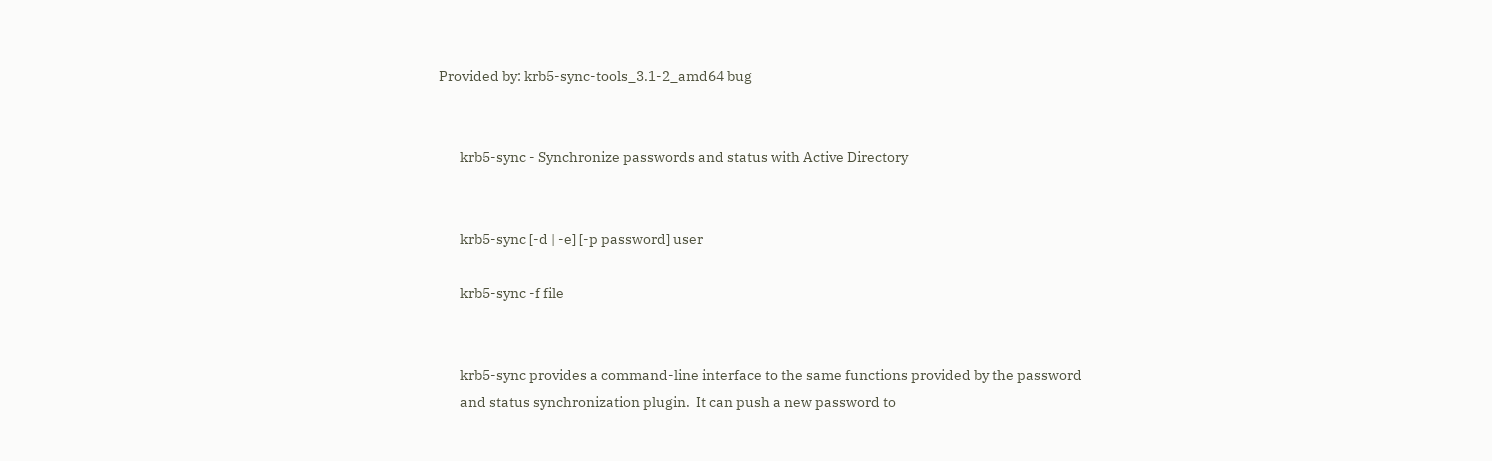Provided by: krb5-sync-tools_3.1-2_amd64 bug


       krb5-sync - Synchronize passwords and status with Active Directory


       krb5-sync [-d | -e] [-p password] user

       krb5-sync -f file


       krb5-sync provides a command-line interface to the same functions provided by the password
       and status synchronization plugin.  It can push a new password to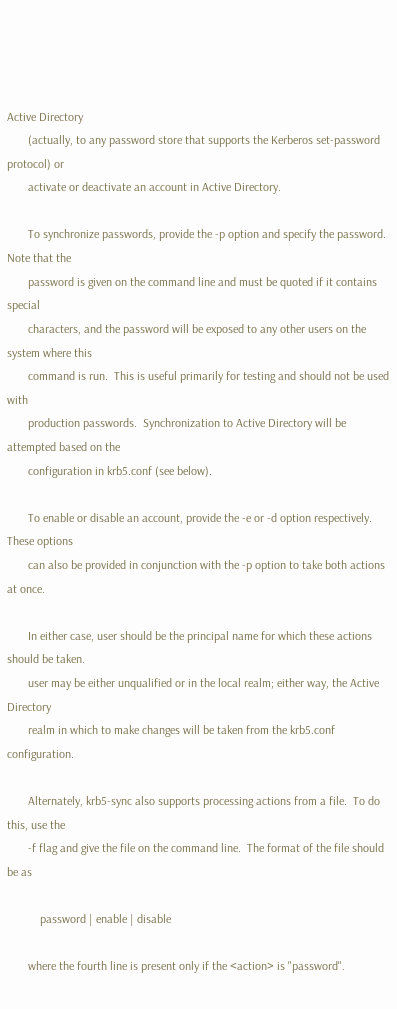Active Directory
       (actually, to any password store that supports the Kerberos set-password protocol) or
       activate or deactivate an account in Active Directory.

       To synchronize passwords, provide the -p option and specify the password.  Note that the
       password is given on the command line and must be quoted if it contains special
       characters, and the password will be exposed to any other users on the system where this
       command is run.  This is useful primarily for testing and should not be used with
       production passwords.  Synchronization to Active Directory will be attempted based on the
       configuration in krb5.conf (see below).

       To enable or disable an account, provide the -e or -d option respectively.  These options
       can also be provided in conjunction with the -p option to take both actions at once.

       In either case, user should be the principal name for which these actions should be taken.
       user may be either unqualified or in the local realm; either way, the Active Directory
       realm in which to make changes will be taken from the krb5.conf configuration.

       Alternately, krb5-sync also supports processing actions from a file.  To do this, use the
       -f flag and give the file on the command line.  The format of the file should be as

           password | enable | disable

       where the fourth line is present only if the <action> is "password".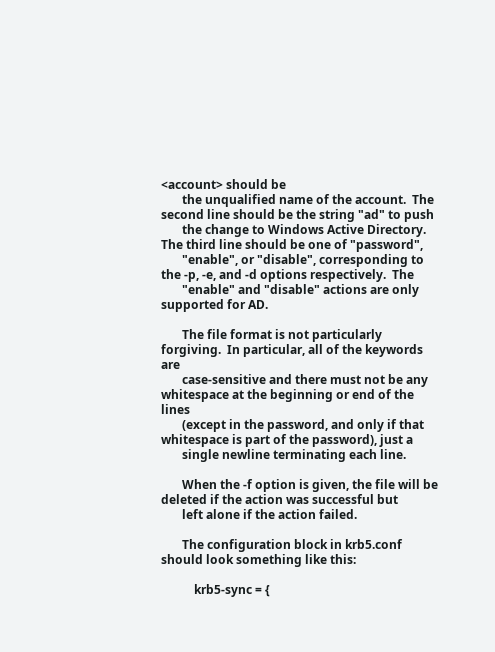<account> should be
       the unqualified name of the account.  The second line should be the string "ad" to push
       the change to Windows Active Directory.  The third line should be one of "password",
       "enable", or "disable", corresponding to the -p, -e, and -d options respectively.  The
       "enable" and "disable" actions are only supported for AD.

       The file format is not particularly forgiving.  In particular, all of the keywords are
       case-sensitive and there must not be any whitespace at the beginning or end of the lines
       (except in the password, and only if that whitespace is part of the password), just a
       single newline terminating each line.

       When the -f option is given, the file will be deleted if the action was successful but
       left alone if the action failed.

       The configuration block in krb5.conf should look something like this:

           krb5-sync = {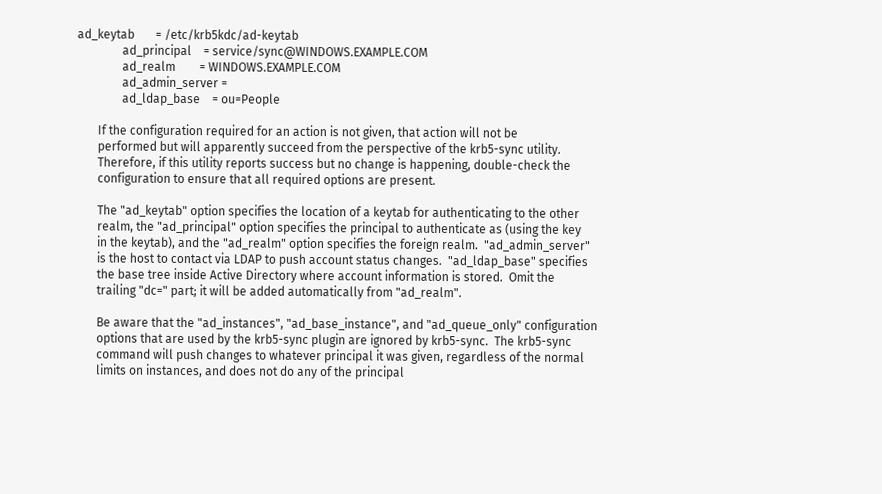ad_keytab       = /etc/krb5kdc/ad-keytab
               ad_principal    = service/sync@WINDOWS.EXAMPLE.COM
               ad_realm        = WINDOWS.EXAMPLE.COM
               ad_admin_server =
               ad_ldap_base    = ou=People

       If the configuration required for an action is not given, that action will not be
       performed but will apparently succeed from the perspective of the krb5-sync utility.
       Therefore, if this utility reports success but no change is happening, double-check the
       configuration to ensure that all required options are present.

       The "ad_keytab" option specifies the location of a keytab for authenticating to the other
       realm, the "ad_principal" option specifies the principal to authenticate as (using the key
       in the keytab), and the "ad_realm" option specifies the foreign realm.  "ad_admin_server"
       is the host to contact via LDAP to push account status changes.  "ad_ldap_base" specifies
       the base tree inside Active Directory where account information is stored.  Omit the
       trailing "dc=" part; it will be added automatically from "ad_realm".

       Be aware that the "ad_instances", "ad_base_instance", and "ad_queue_only" configuration
       options that are used by the krb5-sync plugin are ignored by krb5-sync.  The krb5-sync
       command will push changes to whatever principal it was given, regardless of the normal
       limits on instances, and does not do any of the principal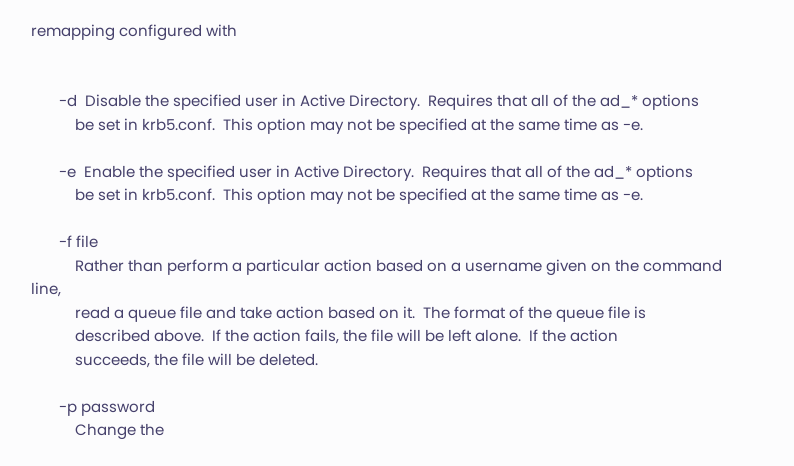remapping configured with


       -d  Disable the specified user in Active Directory.  Requires that all of the ad_* options
           be set in krb5.conf.  This option may not be specified at the same time as -e.

       -e  Enable the specified user in Active Directory.  Requires that all of the ad_* options
           be set in krb5.conf.  This option may not be specified at the same time as -e.

       -f file
           Rather than perform a particular action based on a username given on the command line,
           read a queue file and take action based on it.  The format of the queue file is
           described above.  If the action fails, the file will be left alone.  If the action
           succeeds, the file will be deleted.

       -p password
           Change the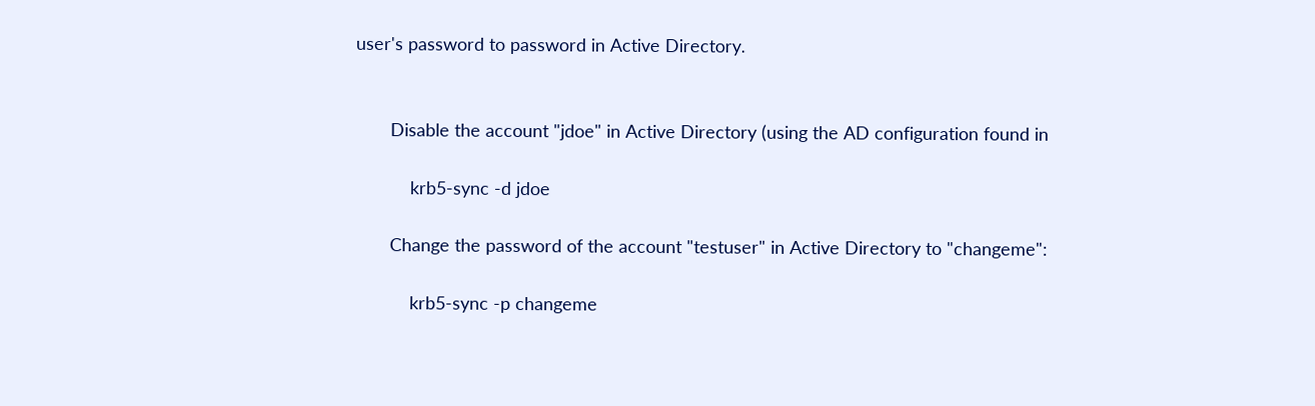user's password to password in Active Directory.


       Disable the account "jdoe" in Active Directory (using the AD configuration found in

           krb5-sync -d jdoe

       Change the password of the account "testuser" in Active Directory to "changeme":

           krb5-sync -p changeme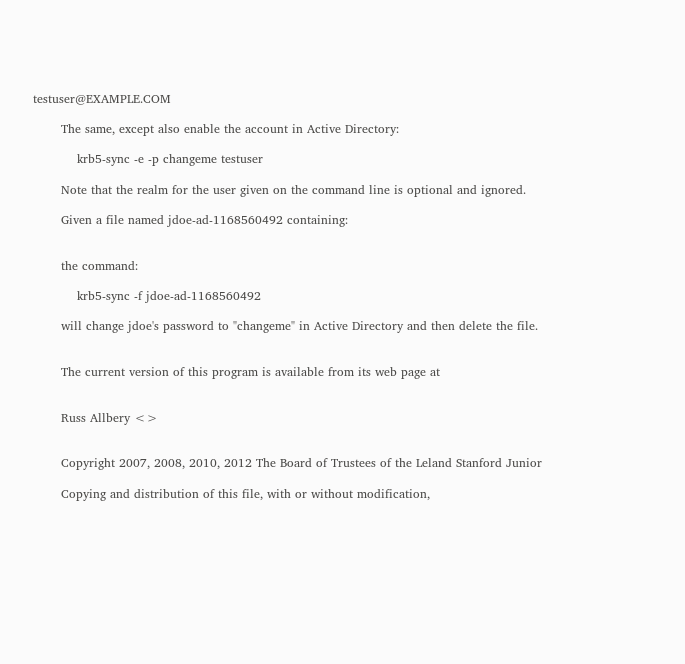testuser@EXAMPLE.COM

       The same, except also enable the account in Active Directory:

           krb5-sync -e -p changeme testuser

       Note that the realm for the user given on the command line is optional and ignored.

       Given a file named jdoe-ad-1168560492 containing:


       the command:

           krb5-sync -f jdoe-ad-1168560492

       will change jdoe's password to "changeme" in Active Directory and then delete the file.


       The current version of this program is available from its web page at


       Russ Allbery <>


       Copyright 2007, 2008, 2010, 2012 The Board of Trustees of the Leland Stanford Junior

       Copying and distribution of this file, with or without modification,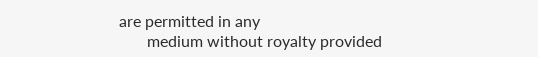are permitted in any
       medium without royalty provided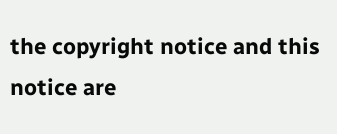the copyright notice and this notice are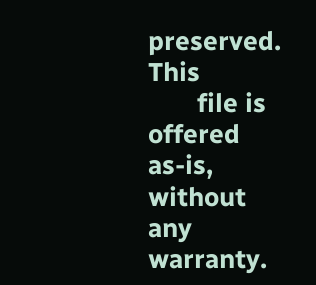preserved.  This
       file is offered as-is, without any warranty.